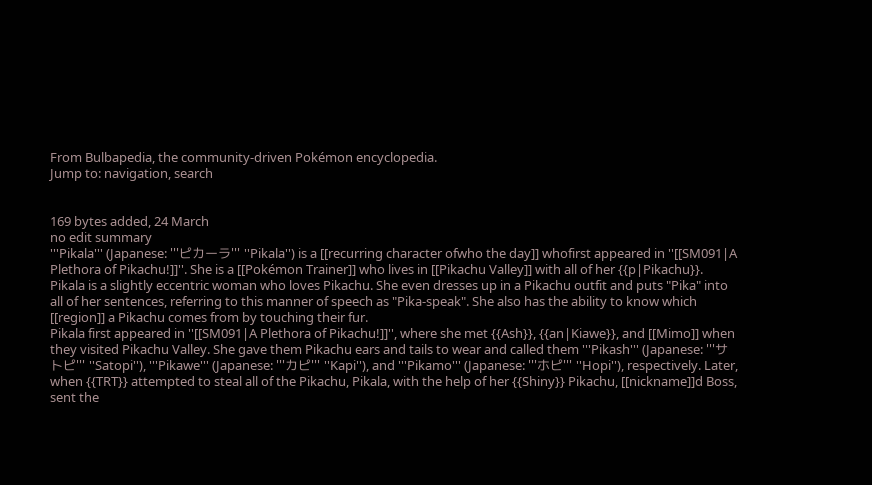From Bulbapedia, the community-driven Pokémon encyclopedia.
Jump to: navigation, search


169 bytes added, 24 March
no edit summary
'''Pikala''' (Japanese: '''ピカーラ''' ''Pikala'') is a [[recurring character ofwho the day]] whofirst appeared in ''[[SM091|A Plethora of Pikachu!]]''. She is a [[Pokémon Trainer]] who lives in [[Pikachu Valley]] with all of her {{p|Pikachu}}.
Pikala is a slightly eccentric woman who loves Pikachu. She even dresses up in a Pikachu outfit and puts "Pika" into all of her sentences, referring to this manner of speech as "Pika-speak". She also has the ability to know which [[region]] a Pikachu comes from by touching their fur.
Pikala first appeared in ''[[SM091|A Plethora of Pikachu!]]'', where she met {{Ash}}, {{an|Kiawe}}, and [[Mimo]] when they visited Pikachu Valley. She gave them Pikachu ears and tails to wear and called them '''Pikash''' (Japanese: '''サトピ''' ''Satopi''), '''Pikawe''' (Japanese: '''カピ''' ''Kapi''), and '''Pikamo''' (Japanese: '''ホピ''' ''Hopi''), respectively. Later, when {{TRT}} attempted to steal all of the Pikachu, Pikala, with the help of her {{Shiny}} Pikachu, [[nickname]]d Boss, sent the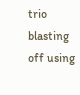trio blasting off using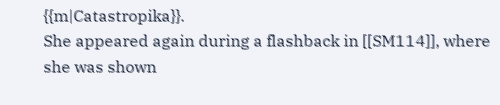{{m|Catastropika}}.
She appeared again during a flashback in [[SM114]], where she was shown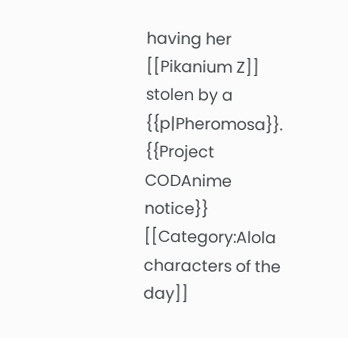having her [[Pikanium Z]] stolen by a {{p|Pheromosa}}.
{{Project CODAnime notice}}
[[Category:Alola characters of the day]]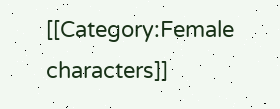[[Category:Female characters]]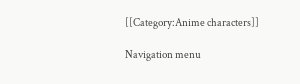[[Category:Anime characters]]

Navigation menu